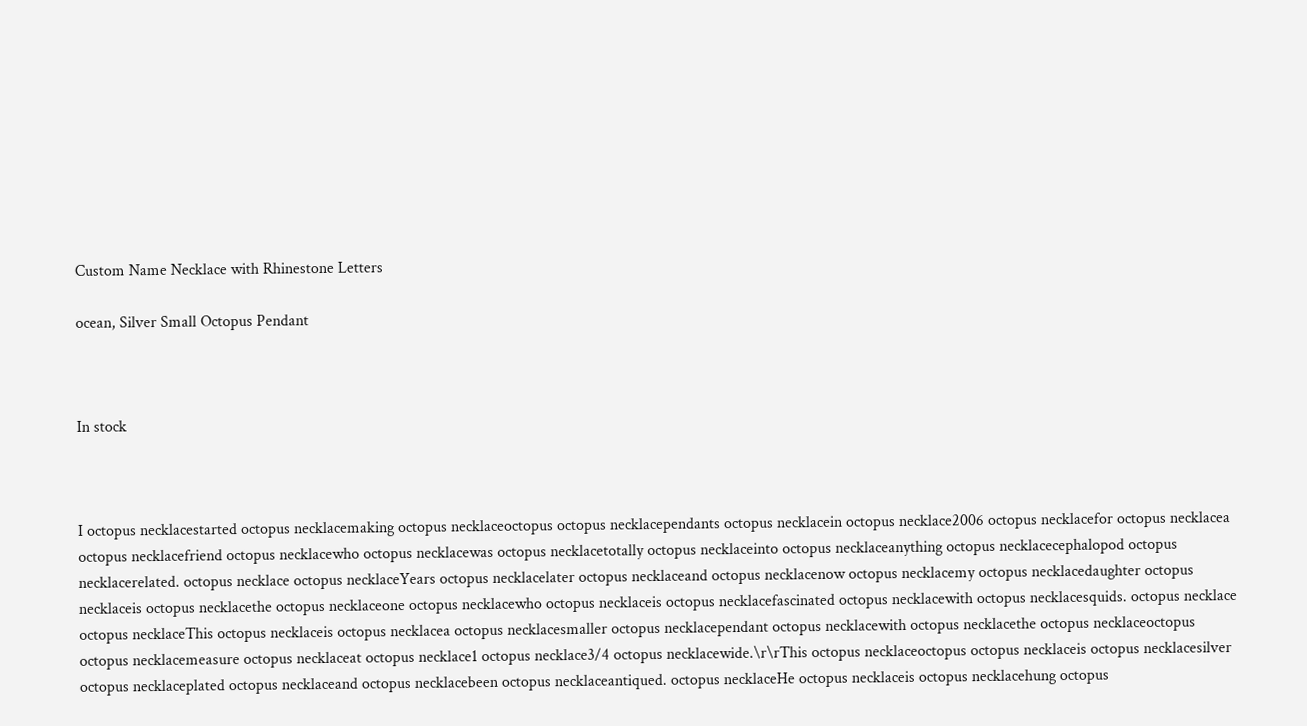Custom Name Necklace with Rhinestone Letters

ocean, Silver Small Octopus Pendant



In stock



I octopus necklacestarted octopus necklacemaking octopus necklaceoctopus octopus necklacependants octopus necklacein octopus necklace2006 octopus necklacefor octopus necklacea octopus necklacefriend octopus necklacewho octopus necklacewas octopus necklacetotally octopus necklaceinto octopus necklaceanything octopus necklacecephalopod octopus necklacerelated. octopus necklace octopus necklaceYears octopus necklacelater octopus necklaceand octopus necklacenow octopus necklacemy octopus necklacedaughter octopus necklaceis octopus necklacethe octopus necklaceone octopus necklacewho octopus necklaceis octopus necklacefascinated octopus necklacewith octopus necklacesquids. octopus necklace octopus necklaceThis octopus necklaceis octopus necklacea octopus necklacesmaller octopus necklacependant octopus necklacewith octopus necklacethe octopus necklaceoctopus octopus necklacemeasure octopus necklaceat octopus necklace1 octopus necklace3/4 octopus necklacewide.\r\rThis octopus necklaceoctopus octopus necklaceis octopus necklacesilver octopus necklaceplated octopus necklaceand octopus necklacebeen octopus necklaceantiqued. octopus necklaceHe octopus necklaceis octopus necklacehung octopus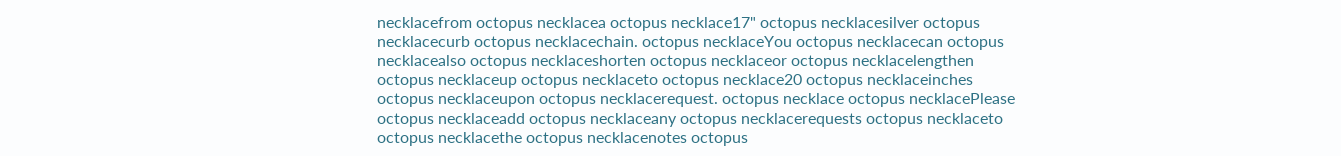necklacefrom octopus necklacea octopus necklace17" octopus necklacesilver octopus necklacecurb octopus necklacechain. octopus necklaceYou octopus necklacecan octopus necklacealso octopus necklaceshorten octopus necklaceor octopus necklacelengthen octopus necklaceup octopus necklaceto octopus necklace20 octopus necklaceinches octopus necklaceupon octopus necklacerequest. octopus necklace octopus necklacePlease octopus necklaceadd octopus necklaceany octopus necklacerequests octopus necklaceto octopus necklacethe octopus necklacenotes octopus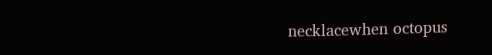necklacewhen octopus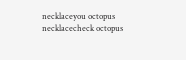necklaceyou octopus necklacecheck octopus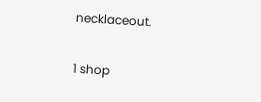necklaceout.

1 shop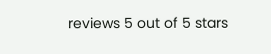reviews 5 out of 5 stars